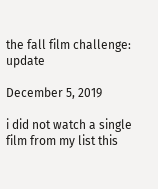the fall film challenge: update

December 5, 2019

i did not watch a single film from my list this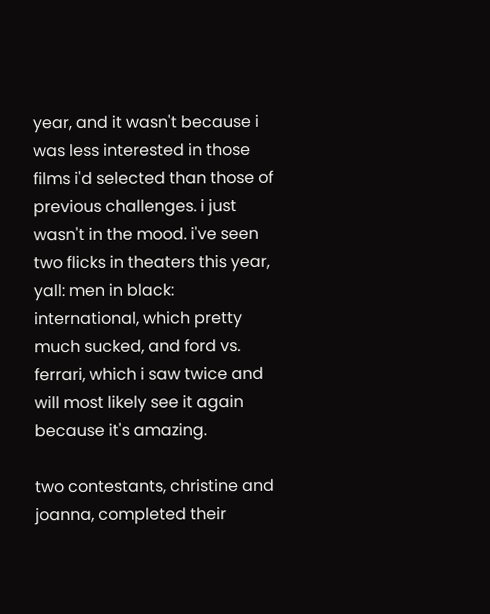year, and it wasn't because i was less interested in those films i'd selected than those of previous challenges. i just wasn't in the mood. i've seen two flicks in theaters this year, yall: men in black: international, which pretty much sucked, and ford vs. ferrari, which i saw twice and will most likely see it again because it's amazing.

two contestants, christine and joanna, completed their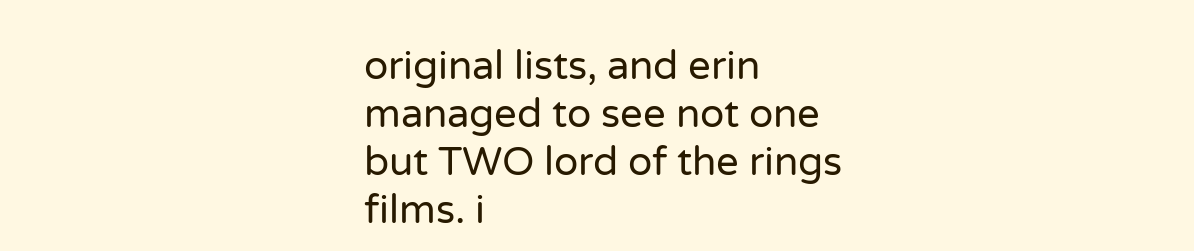original lists, and erin managed to see not one but TWO lord of the rings films. i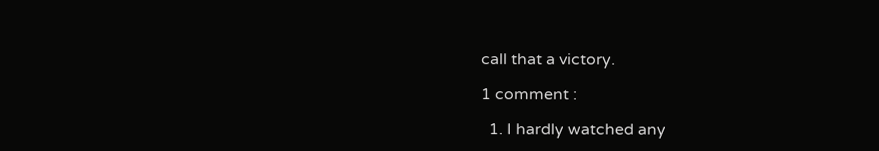call that a victory.

1 comment :

  1. I hardly watched any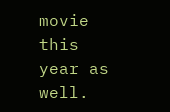movie this year as well.